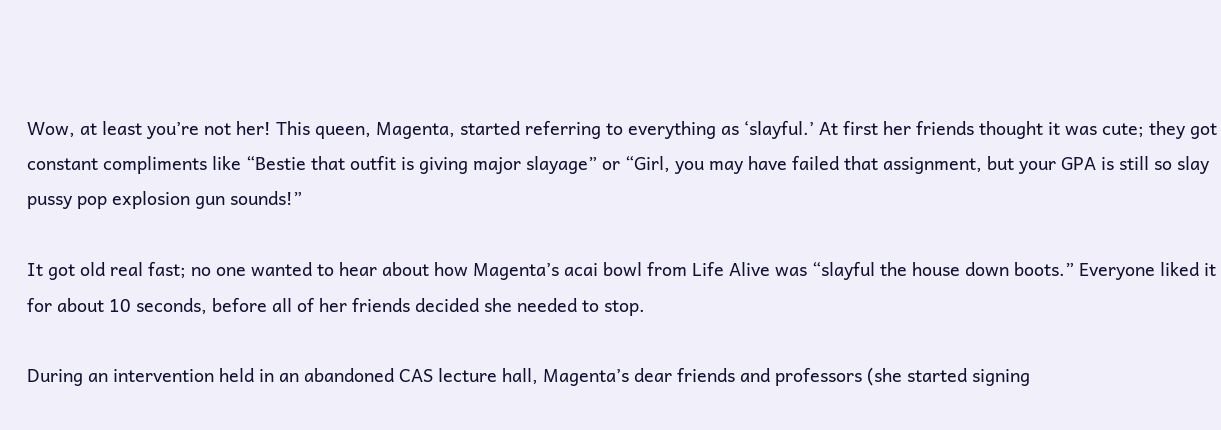Wow, at least you’re not her! This queen, Magenta, started referring to everything as ‘slayful.’ At first her friends thought it was cute; they got constant compliments like “Bestie that outfit is giving major slayage” or “Girl, you may have failed that assignment, but your GPA is still so slay pussy pop explosion gun sounds!”

It got old real fast; no one wanted to hear about how Magenta’s acai bowl from Life Alive was “slayful the house down boots.” Everyone liked it for about 10 seconds, before all of her friends decided she needed to stop.

During an intervention held in an abandoned CAS lecture hall, Magenta’s dear friends and professors (she started signing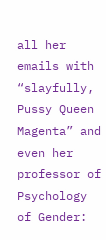all her emails with “slayfully, Pussy Queen Magenta” and even her professor of Psychology of Gender: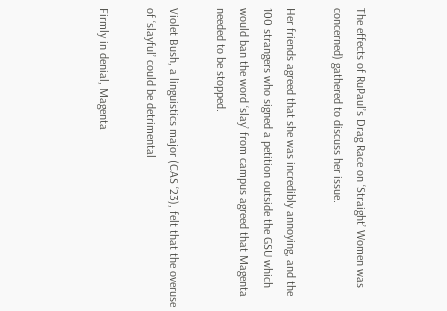The effects of RuPaul’s Drag Race on ‘Straight’ Women was concerned) gathered to discuss her issue.

Her friends agreed that she was incredibly annoying, and the 100 strangers who signed a petition outside the GSU which would ban the word ‘slay’ from campus agreed that Magenta needed to be stopped.

Violet Bush, a linguistics major (CAS ‘23), felt that the overuse of ‘slayful’ could be detrimental

Firmly in denial, Magenta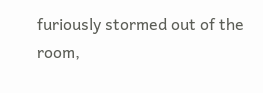furiously stormed out of the room,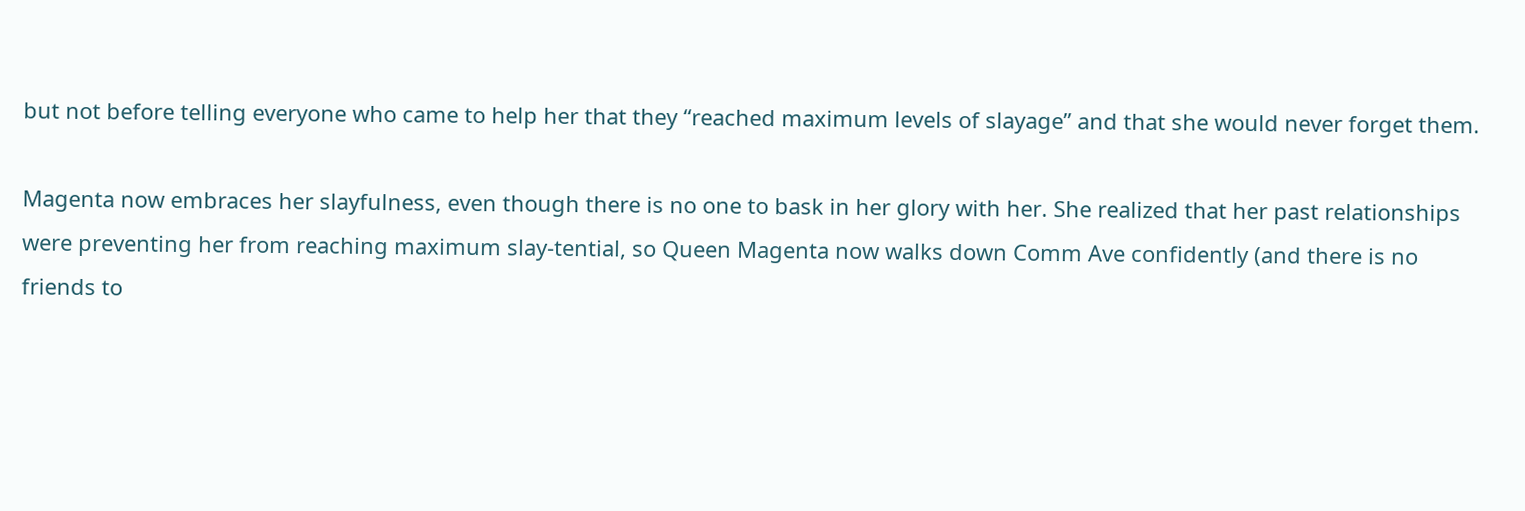but not before telling everyone who came to help her that they “reached maximum levels of slayage” and that she would never forget them.

Magenta now embraces her slayfulness, even though there is no one to bask in her glory with her. She realized that her past relationships were preventing her from reaching maximum slay-tential, so Queen Magenta now walks down Comm Ave confidently (and there is no friends to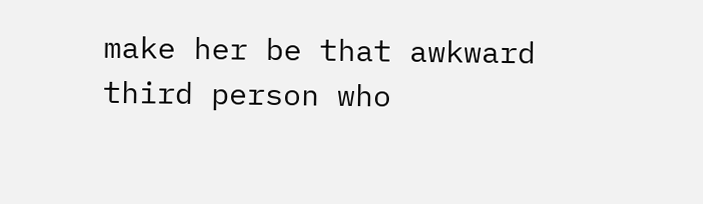make her be that awkward third person who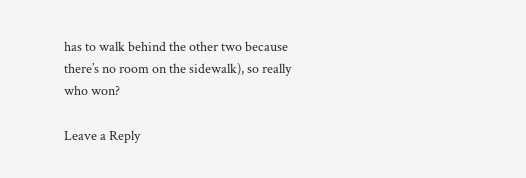has to walk behind the other two because there’s no room on the sidewalk), so really who won?

Leave a Reply